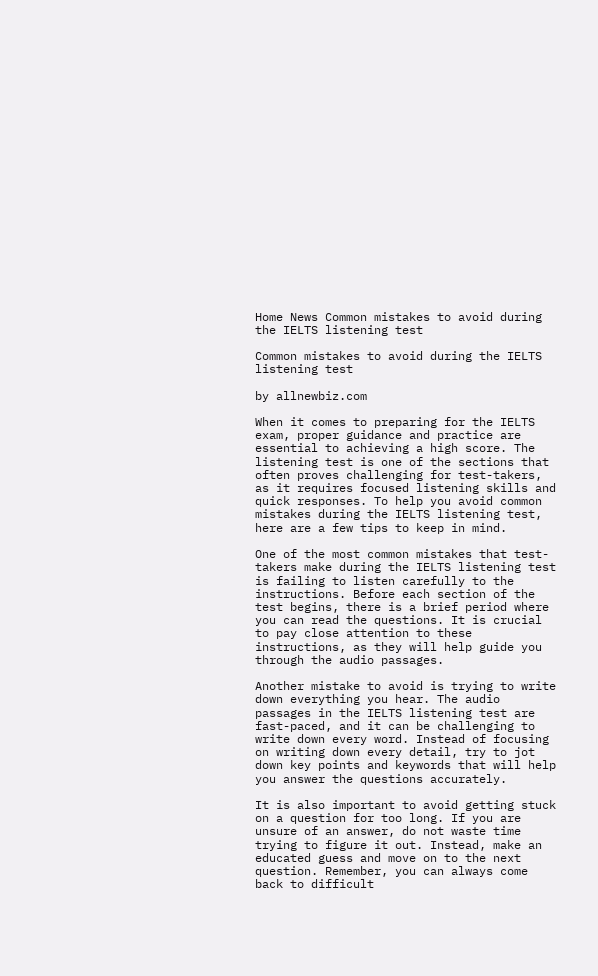Home News Common mistakes to avoid during the IELTS listening test

Common mistakes to avoid during the IELTS listening test

by allnewbiz.com

When it comes to preparing for the IELTS exam, proper guidance and practice are essential to achieving a high score. The listening test is one of the sections that often proves challenging for test-takers, as it requires focused listening skills and quick responses. To help you avoid common mistakes during the IELTS listening test, here are a few tips to keep in mind.

One of the most common mistakes that test-takers make during the IELTS listening test is failing to listen carefully to the instructions. Before each section of the test begins, there is a brief period where you can read the questions. It is crucial to pay close attention to these instructions, as they will help guide you through the audio passages.

Another mistake to avoid is trying to write down everything you hear. The audio passages in the IELTS listening test are fast-paced, and it can be challenging to write down every word. Instead of focusing on writing down every detail, try to jot down key points and keywords that will help you answer the questions accurately.

It is also important to avoid getting stuck on a question for too long. If you are unsure of an answer, do not waste time trying to figure it out. Instead, make an educated guess and move on to the next question. Remember, you can always come back to difficult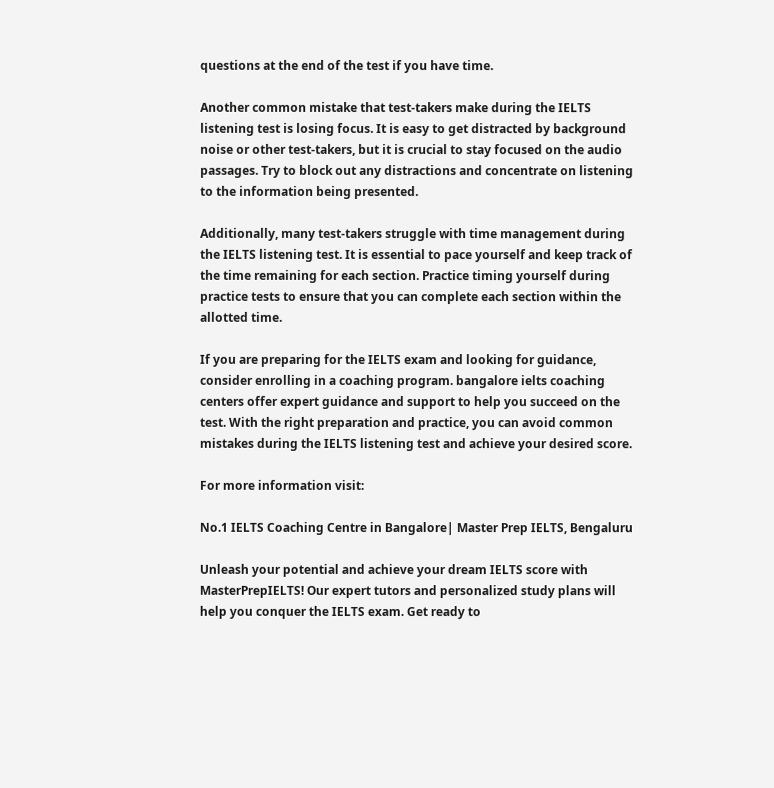questions at the end of the test if you have time.

Another common mistake that test-takers make during the IELTS listening test is losing focus. It is easy to get distracted by background noise or other test-takers, but it is crucial to stay focused on the audio passages. Try to block out any distractions and concentrate on listening to the information being presented.

Additionally, many test-takers struggle with time management during the IELTS listening test. It is essential to pace yourself and keep track of the time remaining for each section. Practice timing yourself during practice tests to ensure that you can complete each section within the allotted time.

If you are preparing for the IELTS exam and looking for guidance, consider enrolling in a coaching program. bangalore ielts coaching centers offer expert guidance and support to help you succeed on the test. With the right preparation and practice, you can avoid common mistakes during the IELTS listening test and achieve your desired score.

For more information visit:

No.1 IELTS Coaching Centre in Bangalore| Master Prep IELTS, Bengaluru

Unleash your potential and achieve your dream IELTS score with MasterPrepIELTS! Our expert tutors and personalized study plans will help you conquer the IELTS exam. Get ready to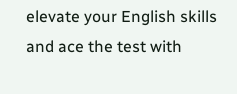elevate your English skills and ace the test with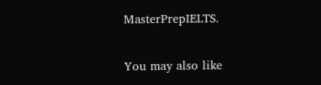MasterPrepIELTS.

You may also like